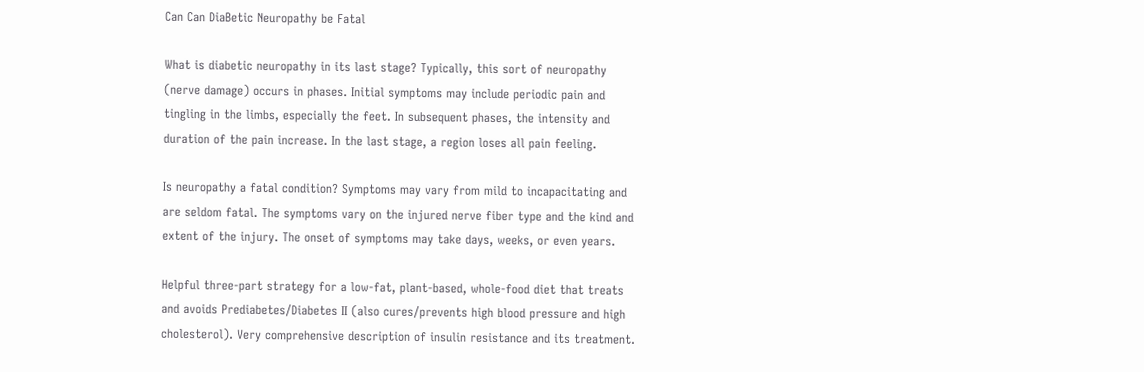Can Can DiaBetic Neuropathy be Fatal

What is diabetic neuropathy in its last stage? Typically, this sort of neuropathy (nerve damage) occurs in phases. Initial symptoms may include periodic pain and tingling in the limbs, especially the feet. In subsequent phases, the intensity and duration of the pain increase. In the last stage, a region loses all pain feeling.

Is neuropathy a fatal condition? Symptoms may vary from mild to incapacitating and are seldom fatal. The symptoms vary on the injured nerve fiber type and the kind and extent of the injury. The onset of symptoms may take days, weeks, or even years.

Helpful three-part strategy for a low-fat, plant-based, whole-food diet that treats and avoids Prediabetes/Diabetes II (also cures/prevents high blood pressure and high cholesterol). Very comprehensive description of insulin resistance and its treatment.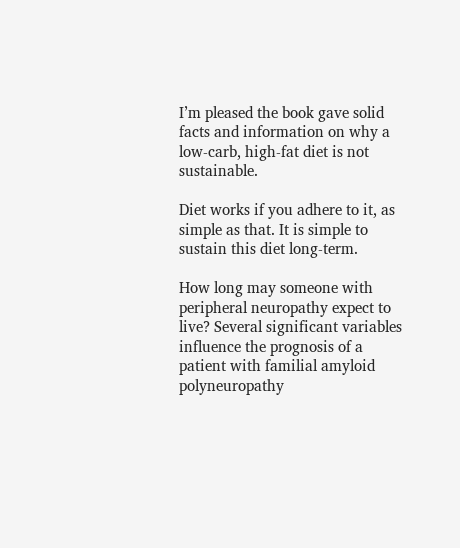I’m pleased the book gave solid facts and information on why a low-carb, high-fat diet is not sustainable.

Diet works if you adhere to it, as simple as that. It is simple to sustain this diet long-term.

How long may someone with peripheral neuropathy expect to live? Several significant variables influence the prognosis of a patient with familial amyloid polyneuropathy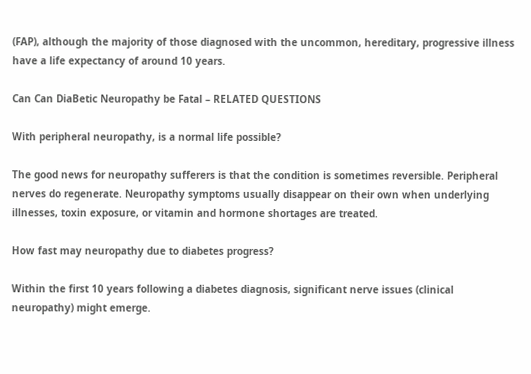(FAP), although the majority of those diagnosed with the uncommon, hereditary, progressive illness have a life expectancy of around 10 years.

Can Can DiaBetic Neuropathy be Fatal – RELATED QUESTIONS

With peripheral neuropathy, is a normal life possible?

The good news for neuropathy sufferers is that the condition is sometimes reversible. Peripheral nerves do regenerate. Neuropathy symptoms usually disappear on their own when underlying illnesses, toxin exposure, or vitamin and hormone shortages are treated.

How fast may neuropathy due to diabetes progress?

Within the first 10 years following a diabetes diagnosis, significant nerve issues (clinical neuropathy) might emerge.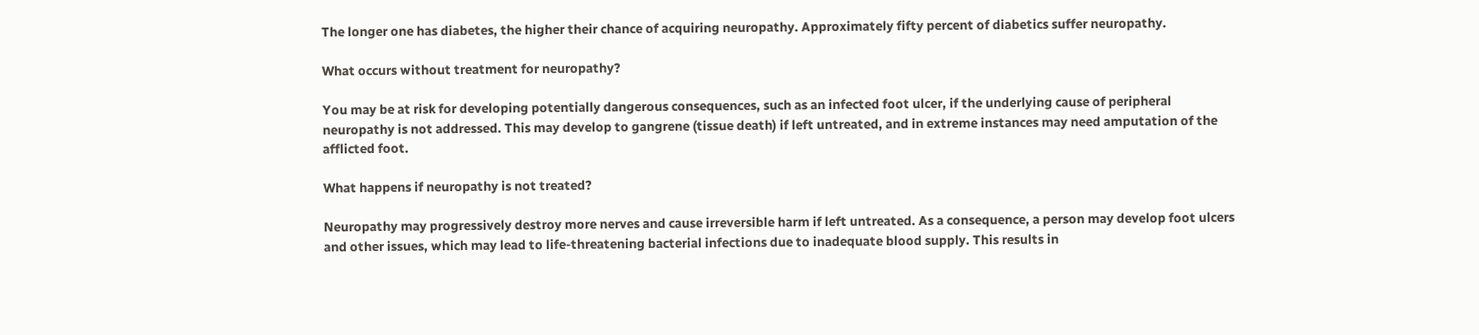The longer one has diabetes, the higher their chance of acquiring neuropathy. Approximately fifty percent of diabetics suffer neuropathy.

What occurs without treatment for neuropathy?

You may be at risk for developing potentially dangerous consequences, such as an infected foot ulcer, if the underlying cause of peripheral neuropathy is not addressed. This may develop to gangrene (tissue death) if left untreated, and in extreme instances may need amputation of the afflicted foot.

What happens if neuropathy is not treated?

Neuropathy may progressively destroy more nerves and cause irreversible harm if left untreated. As a consequence, a person may develop foot ulcers and other issues, which may lead to life-threatening bacterial infections due to inadequate blood supply. This results in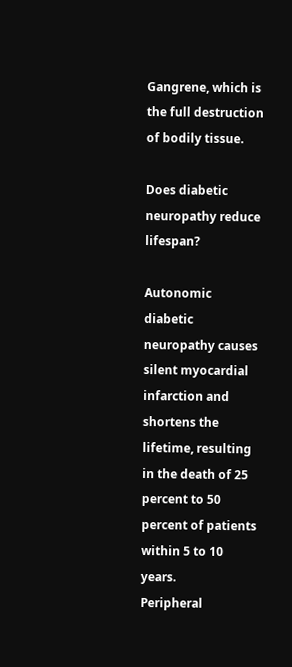Gangrene, which is the full destruction of bodily tissue.

Does diabetic neuropathy reduce lifespan?

Autonomic diabetic neuropathy causes silent myocardial infarction and shortens the lifetime, resulting in the death of 25 percent to 50 percent of patients within 5 to 10 years.
Peripheral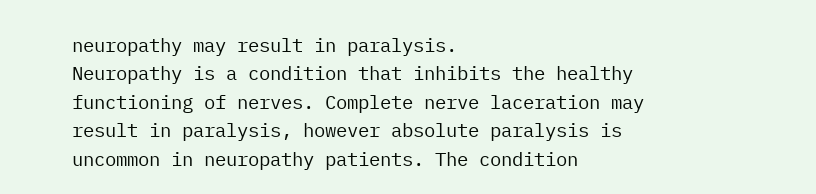neuropathy may result in paralysis.
Neuropathy is a condition that inhibits the healthy functioning of nerves. Complete nerve laceration may result in paralysis, however absolute paralysis is uncommon in neuropathy patients. The condition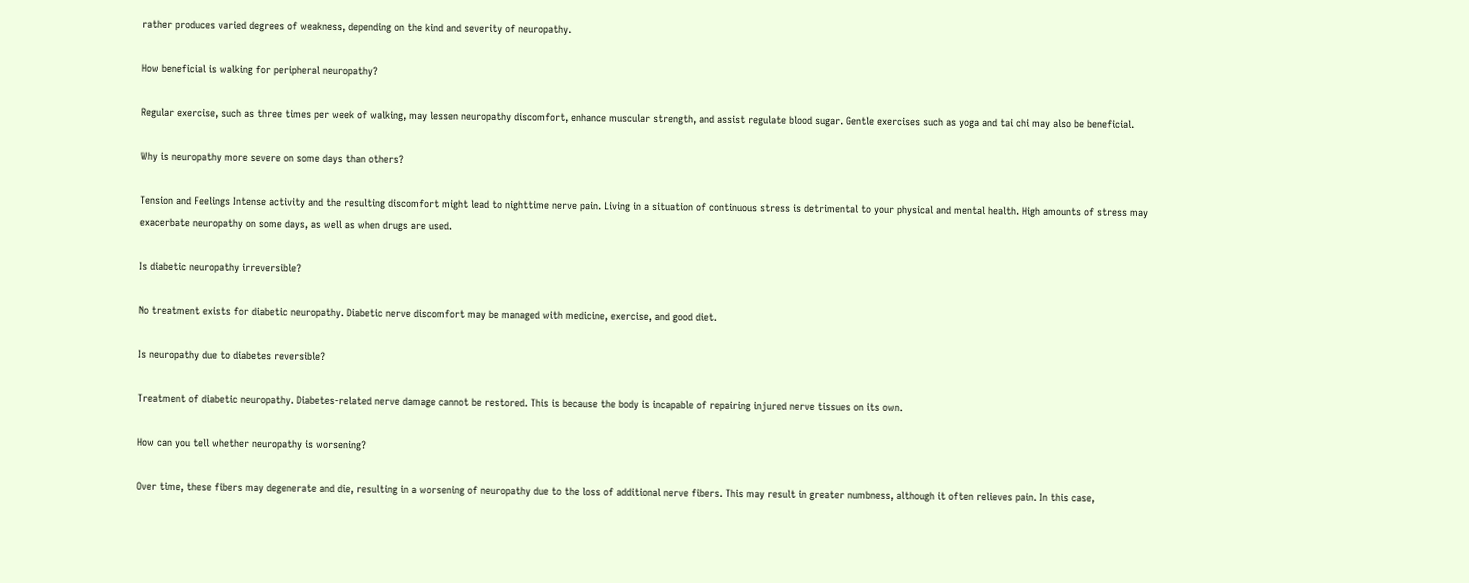rather produces varied degrees of weakness, depending on the kind and severity of neuropathy.

How beneficial is walking for peripheral neuropathy?

Regular exercise, such as three times per week of walking, may lessen neuropathy discomfort, enhance muscular strength, and assist regulate blood sugar. Gentle exercises such as yoga and tai chi may also be beneficial.

Why is neuropathy more severe on some days than others?

Tension and Feelings Intense activity and the resulting discomfort might lead to nighttime nerve pain. Living in a situation of continuous stress is detrimental to your physical and mental health. High amounts of stress may exacerbate neuropathy on some days, as well as when drugs are used.

Is diabetic neuropathy irreversible?

No treatment exists for diabetic neuropathy. Diabetic nerve discomfort may be managed with medicine, exercise, and good diet.

Is neuropathy due to diabetes reversible?

Treatment of diabetic neuropathy. Diabetes-related nerve damage cannot be restored. This is because the body is incapable of repairing injured nerve tissues on its own.

How can you tell whether neuropathy is worsening?

Over time, these fibers may degenerate and die, resulting in a worsening of neuropathy due to the loss of additional nerve fibers. This may result in greater numbness, although it often relieves pain. In this case,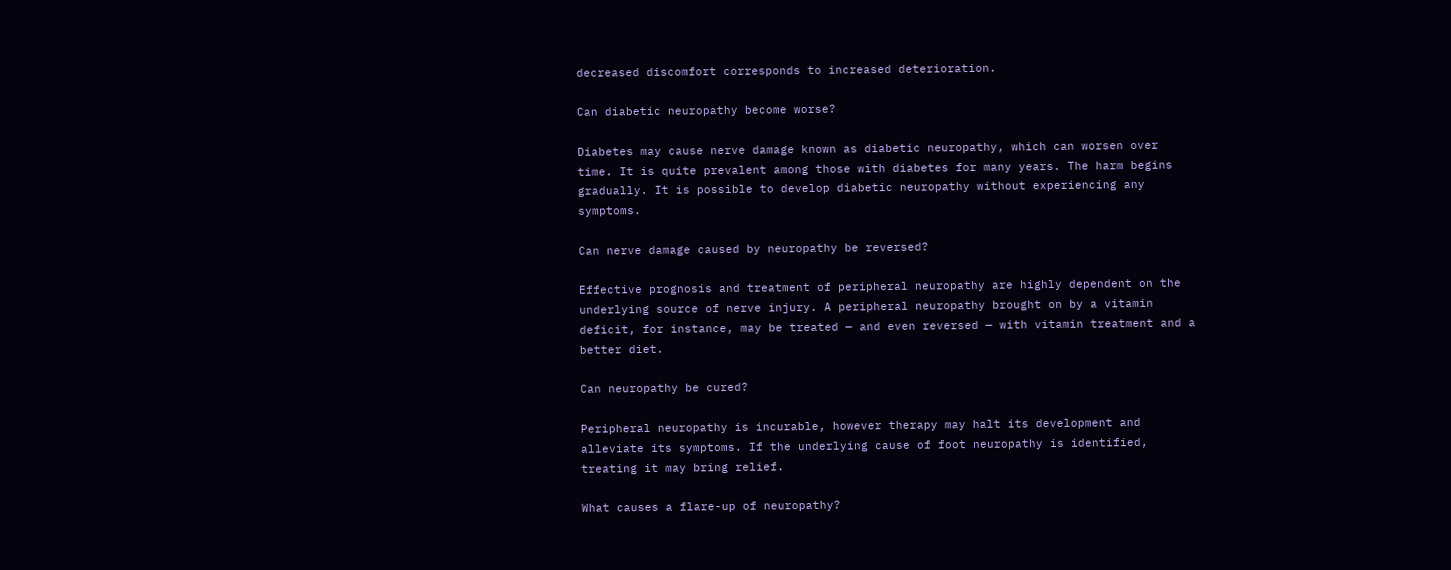decreased discomfort corresponds to increased deterioration.

Can diabetic neuropathy become worse?

Diabetes may cause nerve damage known as diabetic neuropathy, which can worsen over time. It is quite prevalent among those with diabetes for many years. The harm begins gradually. It is possible to develop diabetic neuropathy without experiencing any symptoms.

Can nerve damage caused by neuropathy be reversed?

Effective prognosis and treatment of peripheral neuropathy are highly dependent on the underlying source of nerve injury. A peripheral neuropathy brought on by a vitamin deficit, for instance, may be treated — and even reversed — with vitamin treatment and a better diet.

Can neuropathy be cured?

Peripheral neuropathy is incurable, however therapy may halt its development and alleviate its symptoms. If the underlying cause of foot neuropathy is identified, treating it may bring relief.

What causes a flare-up of neuropathy?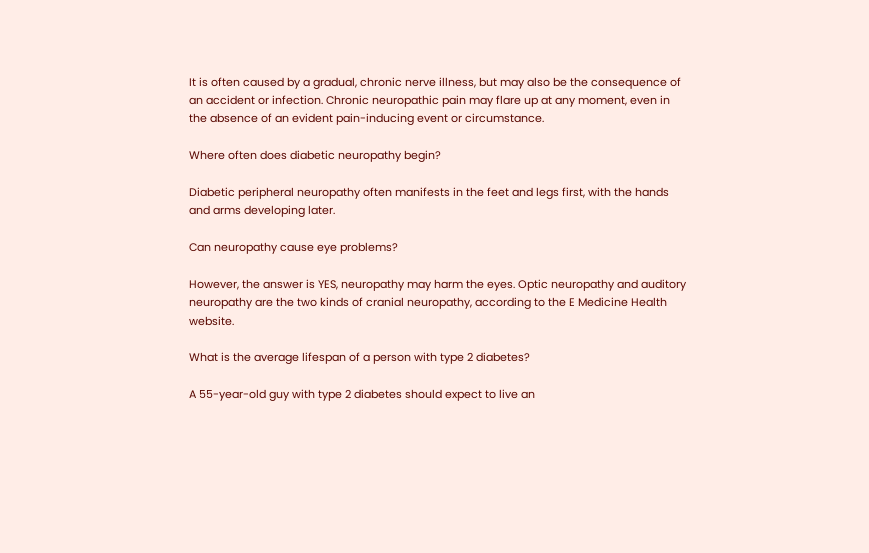It is often caused by a gradual, chronic nerve illness, but may also be the consequence of an accident or infection. Chronic neuropathic pain may flare up at any moment, even in the absence of an evident pain-inducing event or circumstance.

Where often does diabetic neuropathy begin?

Diabetic peripheral neuropathy often manifests in the feet and legs first, with the hands and arms developing later.

Can neuropathy cause eye problems?

However, the answer is YES, neuropathy may harm the eyes. Optic neuropathy and auditory neuropathy are the two kinds of cranial neuropathy, according to the E Medicine Health website.

What is the average lifespan of a person with type 2 diabetes?

A 55-year-old guy with type 2 diabetes should expect to live an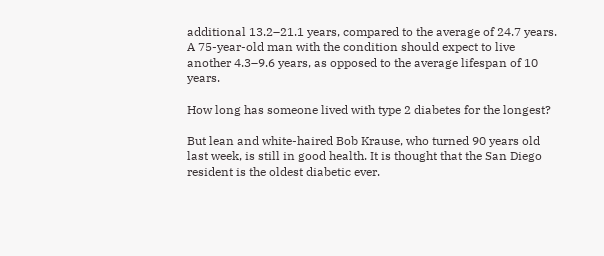additional 13.2–21.1 years, compared to the average of 24.7 years. A 75-year-old man with the condition should expect to live another 4.3–9.6 years, as opposed to the average lifespan of 10 years.

How long has someone lived with type 2 diabetes for the longest?

But lean and white-haired Bob Krause, who turned 90 years old last week, is still in good health. It is thought that the San Diego resident is the oldest diabetic ever.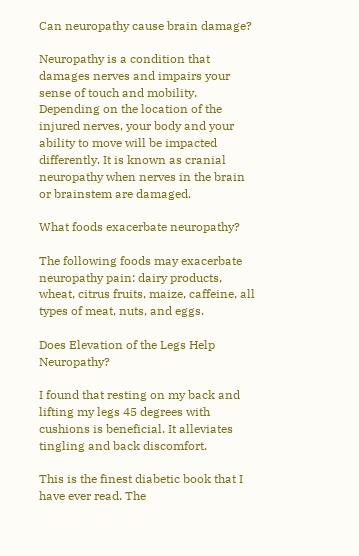Can neuropathy cause brain damage?

Neuropathy is a condition that damages nerves and impairs your sense of touch and mobility. Depending on the location of the injured nerves, your body and your ability to move will be impacted differently. It is known as cranial neuropathy when nerves in the brain or brainstem are damaged.

What foods exacerbate neuropathy?

The following foods may exacerbate neuropathy pain: dairy products, wheat, citrus fruits, maize, caffeine, all types of meat, nuts, and eggs.

Does Elevation of the Legs Help Neuropathy?

I found that resting on my back and lifting my legs 45 degrees with cushions is beneficial. It alleviates tingling and back discomfort.

This is the finest diabetic book that I have ever read. The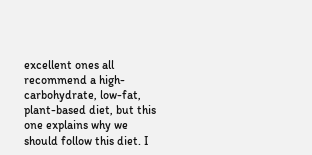excellent ones all recommend a high-carbohydrate, low-fat, plant-based diet, but this one explains why we should follow this diet. I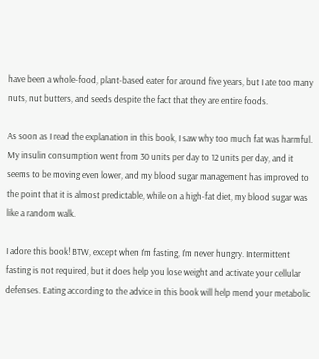have been a whole-food, plant-based eater for around five years, but I ate too many nuts, nut butters, and seeds despite the fact that they are entire foods.

As soon as I read the explanation in this book, I saw why too much fat was harmful. My insulin consumption went from 30 units per day to 12 units per day, and it seems to be moving even lower, and my blood sugar management has improved to the point that it is almost predictable, while on a high-fat diet, my blood sugar was like a random walk.

I adore this book! BTW, except when I’m fasting, I’m never hungry. Intermittent fasting is not required, but it does help you lose weight and activate your cellular defenses. Eating according to the advice in this book will help mend your metabolic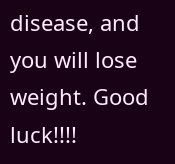disease, and you will lose weight. Good luck!!!!